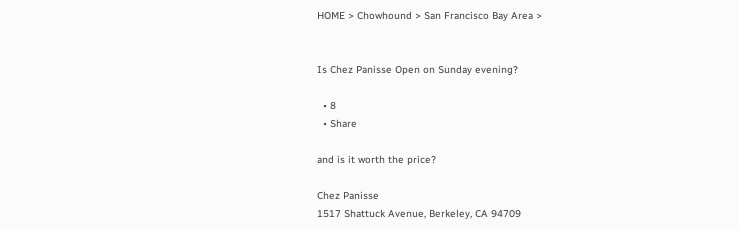HOME > Chowhound > San Francisco Bay Area >


Is Chez Panisse Open on Sunday evening?

  • 8
  • Share

and is it worth the price?

Chez Panisse
1517 Shattuck Avenue, Berkeley, CA 94709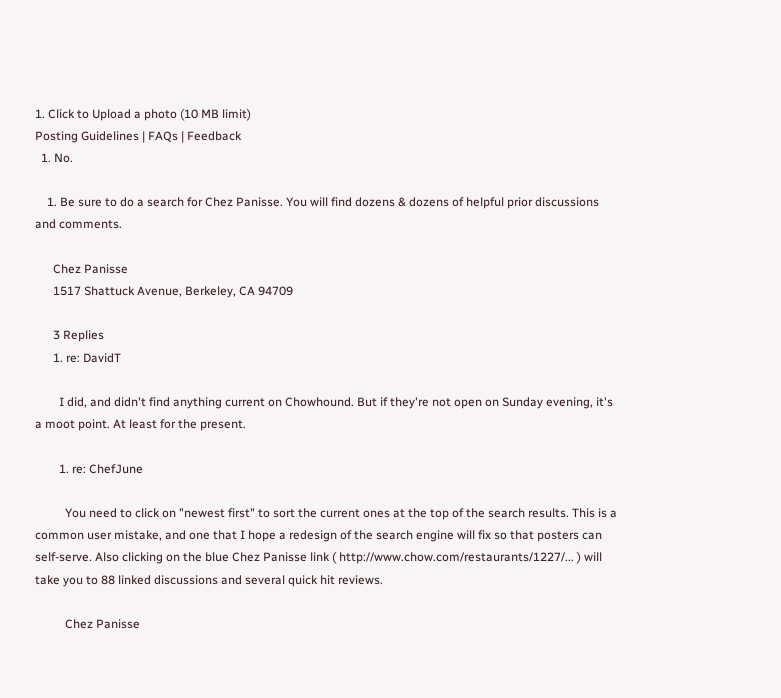1. Click to Upload a photo (10 MB limit)
Posting Guidelines | FAQs | Feedback
  1. No.

    1. Be sure to do a search for Chez Panisse. You will find dozens & dozens of helpful prior discussions and comments.

      Chez Panisse
      1517 Shattuck Avenue, Berkeley, CA 94709

      3 Replies
      1. re: DavidT

        I did, and didn't find anything current on Chowhound. But if they're not open on Sunday evening, it's a moot point. At least for the present.

        1. re: ChefJune

          You need to click on "newest first" to sort the current ones at the top of the search results. This is a common user mistake, and one that I hope a redesign of the search engine will fix so that posters can self-serve. Also clicking on the blue Chez Panisse link ( http://www.chow.com/restaurants/1227/... ) will take you to 88 linked discussions and several quick hit reviews.

          Chez Panisse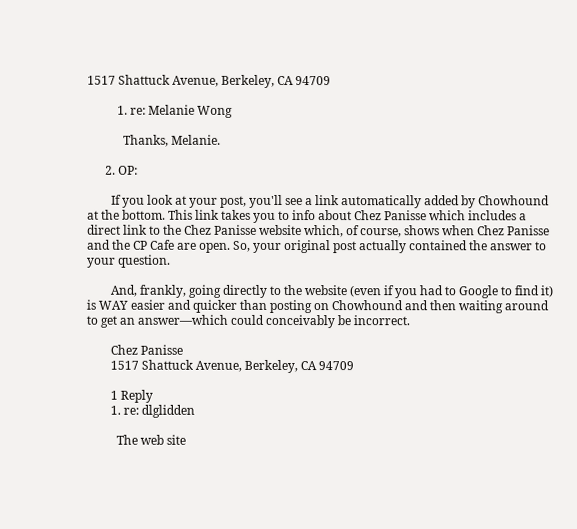1517 Shattuck Avenue, Berkeley, CA 94709

          1. re: Melanie Wong

            Thanks, Melanie.

      2. OP:

        If you look at your post, you'll see a link automatically added by Chowhound at the bottom. This link takes you to info about Chez Panisse which includes a direct link to the Chez Panisse website which, of course, shows when Chez Panisse and the CP Cafe are open. So, your original post actually contained the answer to your question.

        And, frankly, going directly to the website (even if you had to Google to find it) is WAY easier and quicker than posting on Chowhound and then waiting around to get an answer—which could conceivably be incorrect.

        Chez Panisse
        1517 Shattuck Avenue, Berkeley, CA 94709

        1 Reply
        1. re: dlglidden

          The web site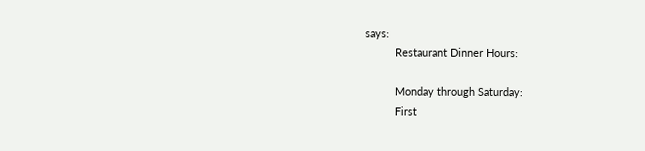says:
          Restaurant Dinner Hours:

          Monday through Saturday:
          First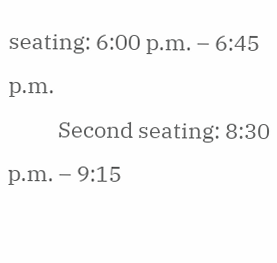seating: 6:00 p.m. – 6:45 p.m.
          Second seating: 8:30 p.m. – 9:15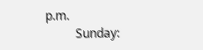p.m.
          Sunday: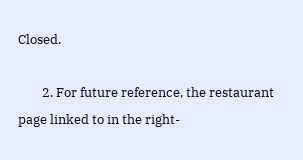Closed.

        2. For future reference, the restaurant page linked to in the right-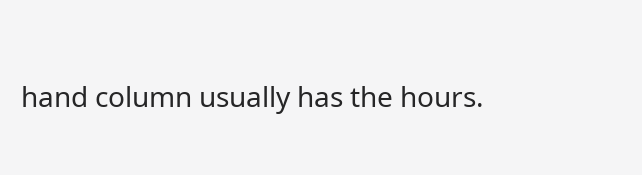hand column usually has the hours.